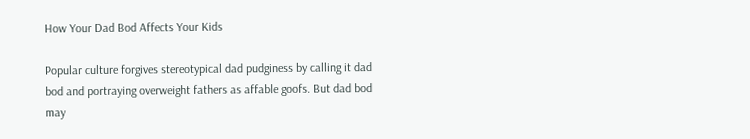How Your Dad Bod Affects Your Kids

Popular culture forgives stereotypical dad pudginess by calling it dad bod and portraying overweight fathers as affable goofs. But dad bod may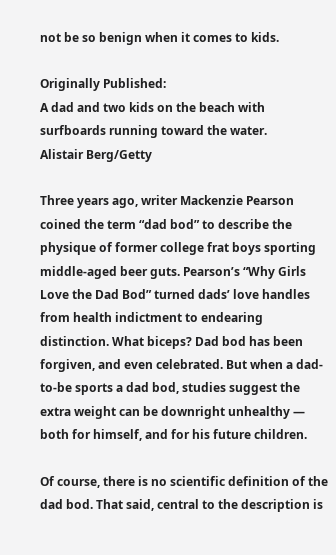not be so benign when it comes to kids.

Originally Published:
A dad and two kids on the beach with surfboards running toward the water.
Alistair Berg/Getty

Three years ago, writer Mackenzie Pearson coined the term “dad bod” to describe the physique of former college frat boys sporting middle-aged beer guts. Pearson’s “Why Girls Love the Dad Bod” turned dads’ love handles from health indictment to endearing distinction. What biceps? Dad bod has been forgiven, and even celebrated. But when a dad-to-be sports a dad bod, studies suggest the extra weight can be downright unhealthy — both for himself, and for his future children.

Of course, there is no scientific definition of the dad bod. That said, central to the description is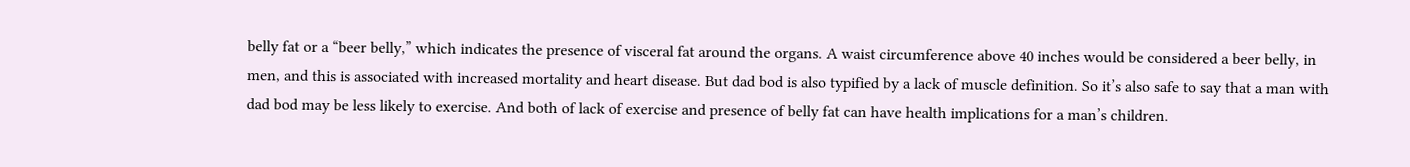belly fat or a “beer belly,” which indicates the presence of visceral fat around the organs. A waist circumference above 40 inches would be considered a beer belly, in men, and this is associated with increased mortality and heart disease. But dad bod is also typified by a lack of muscle definition. So it’s also safe to say that a man with dad bod may be less likely to exercise. And both of lack of exercise and presence of belly fat can have health implications for a man’s children.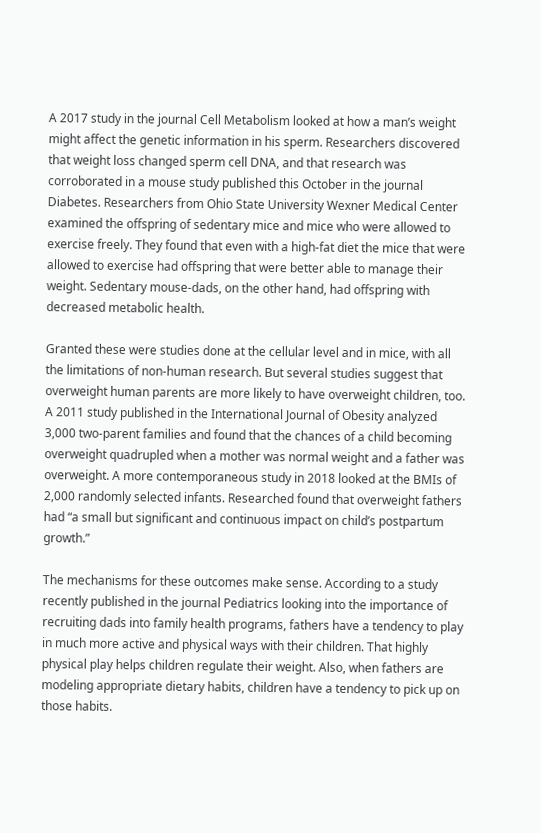A 2017 study in the journal Cell Metabolism looked at how a man’s weight might affect the genetic information in his sperm. Researchers discovered that weight loss changed sperm cell DNA, and that research was corroborated in a mouse study published this October in the journal Diabetes. Researchers from Ohio State University Wexner Medical Center examined the offspring of sedentary mice and mice who were allowed to exercise freely. They found that even with a high-fat diet the mice that were allowed to exercise had offspring that were better able to manage their weight. Sedentary mouse-dads, on the other hand, had offspring with decreased metabolic health.

Granted these were studies done at the cellular level and in mice, with all the limitations of non-human research. But several studies suggest that overweight human parents are more likely to have overweight children, too. A 2011 study published in the International Journal of Obesity analyzed 3,000 two-parent families and found that the chances of a child becoming overweight quadrupled when a mother was normal weight and a father was overweight. A more contemporaneous study in 2018 looked at the BMIs of 2,000 randomly selected infants. Researched found that overweight fathers had “a small but significant and continuous impact on child’s postpartum growth.”

The mechanisms for these outcomes make sense. According to a study recently published in the journal Pediatrics looking into the importance of recruiting dads into family health programs, fathers have a tendency to play in much more active and physical ways with their children. That highly physical play helps children regulate their weight. Also, when fathers are modeling appropriate dietary habits, children have a tendency to pick up on those habits.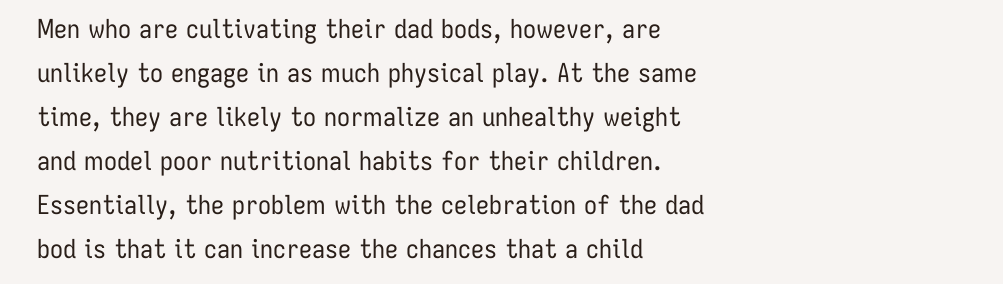Men who are cultivating their dad bods, however, are unlikely to engage in as much physical play. At the same time, they are likely to normalize an unhealthy weight and model poor nutritional habits for their children. Essentially, the problem with the celebration of the dad bod is that it can increase the chances that a child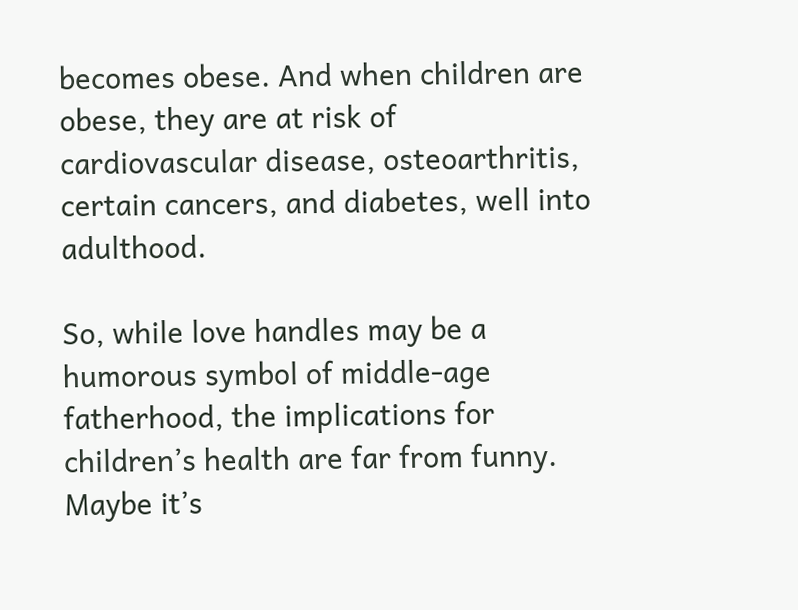becomes obese. And when children are obese, they are at risk of cardiovascular disease, osteoarthritis, certain cancers, and diabetes, well into adulthood.

So, while love handles may be a humorous symbol of middle-age fatherhood, the implications for children’s health are far from funny. Maybe it’s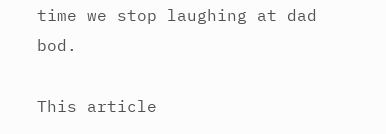time we stop laughing at dad bod.

This article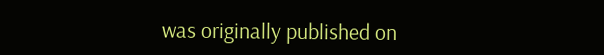was originally published on